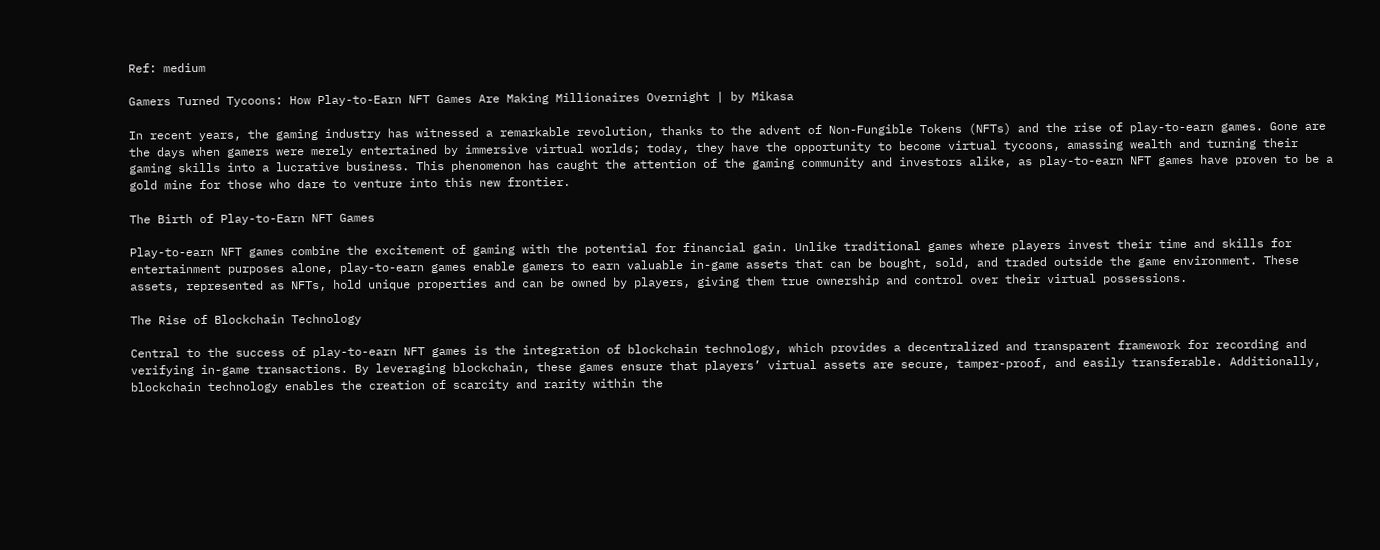Ref: medium

Gamers Turned Tycoons: How Play-to-Earn NFT Games Are Making Millionaires Overnight | by Mikasa

In recent years, the gaming industry has witnessed a remarkable revolution, thanks to the advent of Non-Fungible Tokens (NFTs) and the rise of play-to-earn games. Gone are the days when gamers were merely entertained by immersive virtual worlds; today, they have the opportunity to become virtual tycoons, amassing wealth and turning their gaming skills into a lucrative business. This phenomenon has caught the attention of the gaming community and investors alike, as play-to-earn NFT games have proven to be a gold mine for those who dare to venture into this new frontier.

The Birth of Play-to-Earn NFT Games

Play-to-earn NFT games combine the excitement of gaming with the potential for financial gain. Unlike traditional games where players invest their time and skills for entertainment purposes alone, play-to-earn games enable gamers to earn valuable in-game assets that can be bought, sold, and traded outside the game environment. These assets, represented as NFTs, hold unique properties and can be owned by players, giving them true ownership and control over their virtual possessions.

The Rise of Blockchain Technology

Central to the success of play-to-earn NFT games is the integration of blockchain technology, which provides a decentralized and transparent framework for recording and verifying in-game transactions. By leveraging blockchain, these games ensure that players’ virtual assets are secure, tamper-proof, and easily transferable. Additionally, blockchain technology enables the creation of scarcity and rarity within the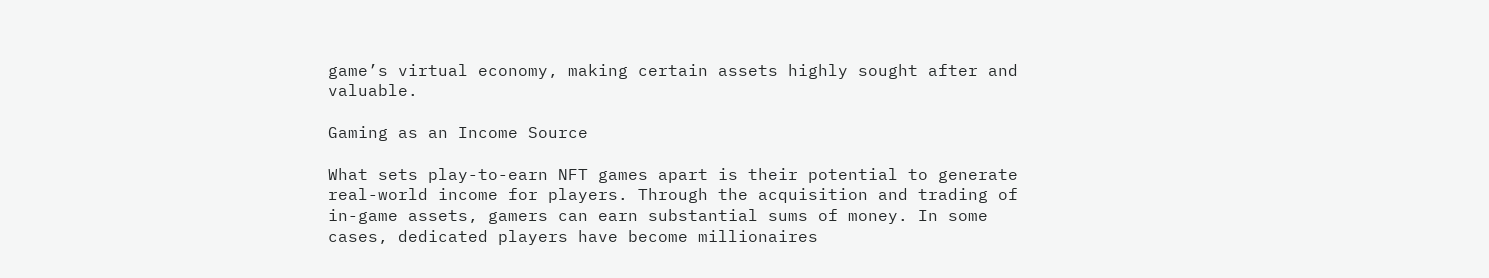game’s virtual economy, making certain assets highly sought after and valuable.

Gaming as an Income Source

What sets play-to-earn NFT games apart is their potential to generate real-world income for players. Through the acquisition and trading of in-game assets, gamers can earn substantial sums of money. In some cases, dedicated players have become millionaires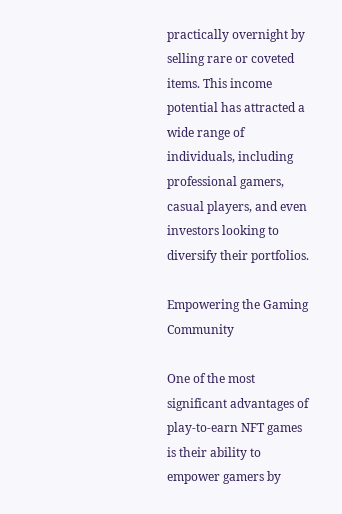practically overnight by selling rare or coveted items. This income potential has attracted a wide range of individuals, including professional gamers, casual players, and even investors looking to diversify their portfolios.

Empowering the Gaming Community

One of the most significant advantages of play-to-earn NFT games is their ability to empower gamers by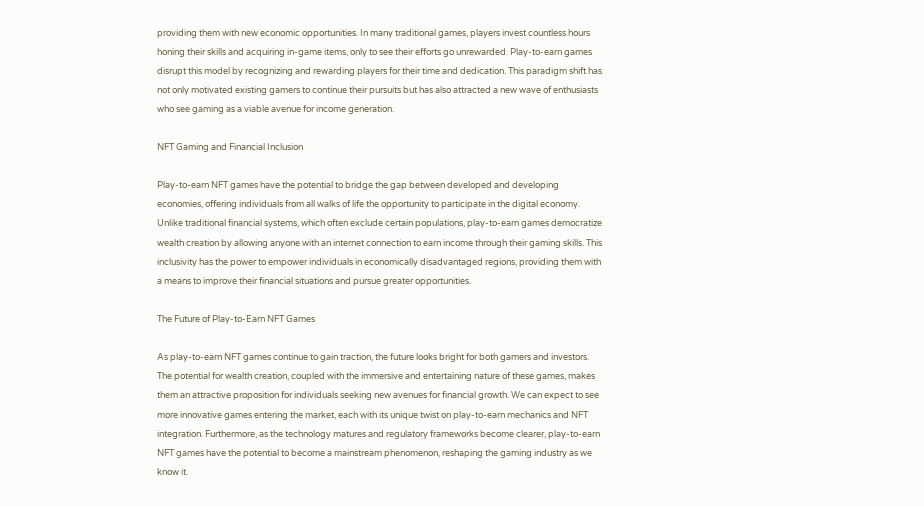providing them with new economic opportunities. In many traditional games, players invest countless hours honing their skills and acquiring in-game items, only to see their efforts go unrewarded. Play-to-earn games disrupt this model by recognizing and rewarding players for their time and dedication. This paradigm shift has not only motivated existing gamers to continue their pursuits but has also attracted a new wave of enthusiasts who see gaming as a viable avenue for income generation.

NFT Gaming and Financial Inclusion

Play-to-earn NFT games have the potential to bridge the gap between developed and developing economies, offering individuals from all walks of life the opportunity to participate in the digital economy. Unlike traditional financial systems, which often exclude certain populations, play-to-earn games democratize wealth creation by allowing anyone with an internet connection to earn income through their gaming skills. This inclusivity has the power to empower individuals in economically disadvantaged regions, providing them with a means to improve their financial situations and pursue greater opportunities.

The Future of Play-to-Earn NFT Games

As play-to-earn NFT games continue to gain traction, the future looks bright for both gamers and investors. The potential for wealth creation, coupled with the immersive and entertaining nature of these games, makes them an attractive proposition for individuals seeking new avenues for financial growth. We can expect to see more innovative games entering the market, each with its unique twist on play-to-earn mechanics and NFT integration. Furthermore, as the technology matures and regulatory frameworks become clearer, play-to-earn NFT games have the potential to become a mainstream phenomenon, reshaping the gaming industry as we know it.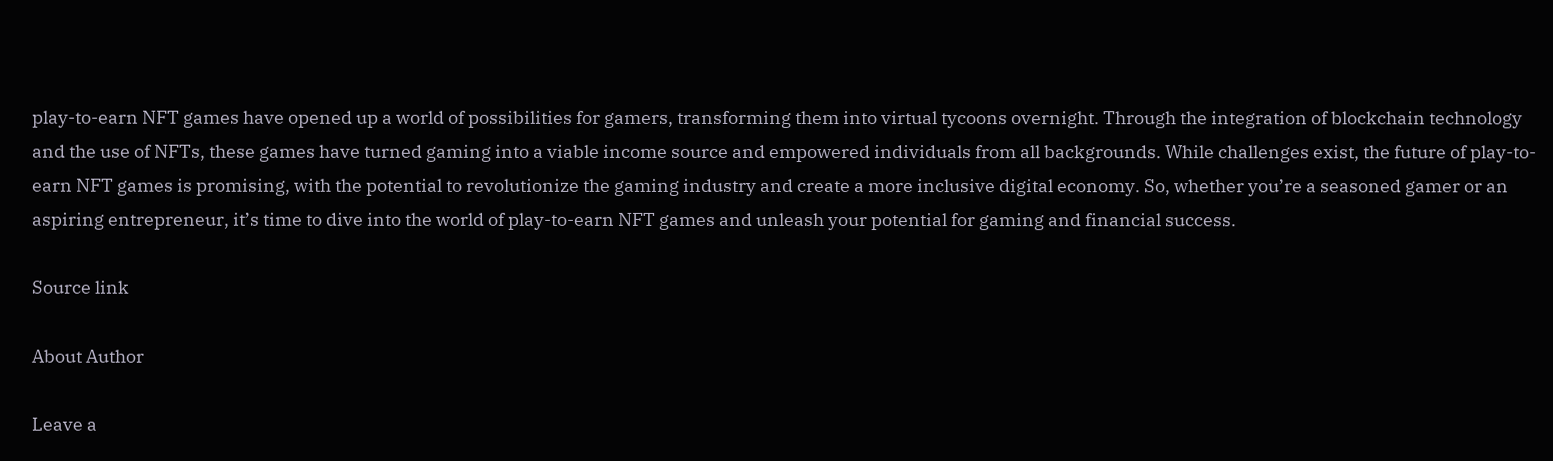play-to-earn NFT games have opened up a world of possibilities for gamers, transforming them into virtual tycoons overnight. Through the integration of blockchain technology and the use of NFTs, these games have turned gaming into a viable income source and empowered individuals from all backgrounds. While challenges exist, the future of play-to-earn NFT games is promising, with the potential to revolutionize the gaming industry and create a more inclusive digital economy. So, whether you’re a seasoned gamer or an aspiring entrepreneur, it’s time to dive into the world of play-to-earn NFT games and unleash your potential for gaming and financial success.

Source link

About Author

Leave a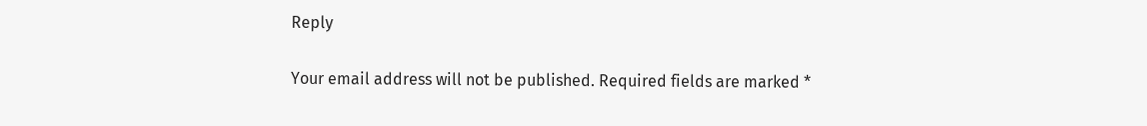Reply

Your email address will not be published. Required fields are marked *